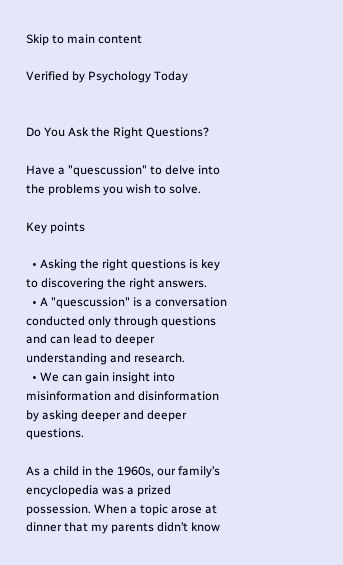Skip to main content

Verified by Psychology Today


Do You Ask the Right Questions?

Have a "quescussion" to delve into the problems you wish to solve.

Key points

  • Asking the right questions is key to discovering the right answers.
  • A "quescussion" is a conversation conducted only through questions and can lead to deeper understanding and research.
  • We can gain insight into misinformation and disinformation by asking deeper and deeper questions.

As a child in the 1960s, our family’s encyclopedia was a prized possession. When a topic arose at dinner that my parents didn’t know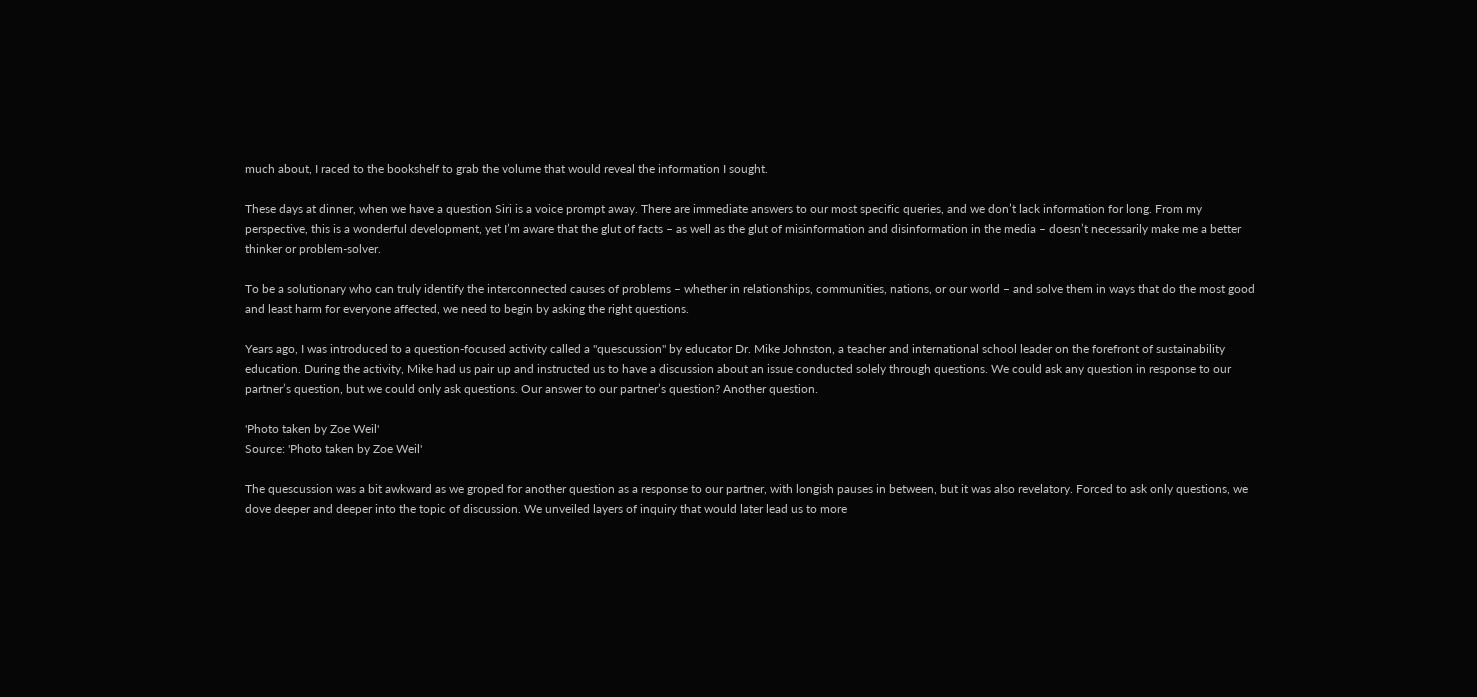much about, I raced to the bookshelf to grab the volume that would reveal the information I sought.

These days at dinner, when we have a question Siri is a voice prompt away. There are immediate answers to our most specific queries, and we don’t lack information for long. From my perspective, this is a wonderful development, yet I’m aware that the glut of facts – as well as the glut of misinformation and disinformation in the media – doesn’t necessarily make me a better thinker or problem-solver.

To be a solutionary who can truly identify the interconnected causes of problems – whether in relationships, communities, nations, or our world – and solve them in ways that do the most good and least harm for everyone affected, we need to begin by asking the right questions.

Years ago, I was introduced to a question-focused activity called a "quescussion" by educator Dr. Mike Johnston, a teacher and international school leader on the forefront of sustainability education. During the activity, Mike had us pair up and instructed us to have a discussion about an issue conducted solely through questions. We could ask any question in response to our partner’s question, but we could only ask questions. Our answer to our partner’s question? Another question.

'Photo taken by Zoe Weil'
Source: 'Photo taken by Zoe Weil'

The quescussion was a bit awkward as we groped for another question as a response to our partner, with longish pauses in between, but it was also revelatory. Forced to ask only questions, we dove deeper and deeper into the topic of discussion. We unveiled layers of inquiry that would later lead us to more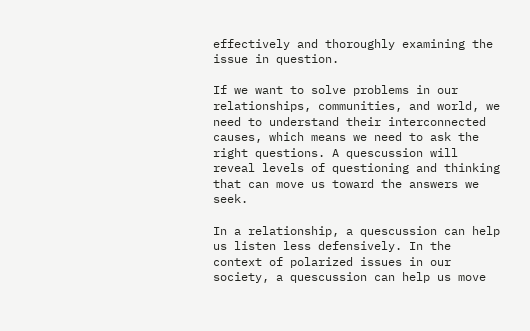effectively and thoroughly examining the issue in question.

If we want to solve problems in our relationships, communities, and world, we need to understand their interconnected causes, which means we need to ask the right questions. A quescussion will reveal levels of questioning and thinking that can move us toward the answers we seek.

In a relationship, a quescussion can help us listen less defensively. In the context of polarized issues in our society, a quescussion can help us move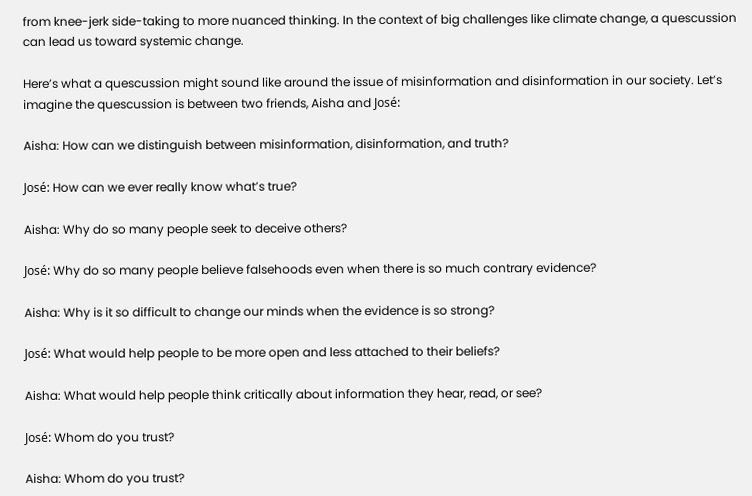from knee-jerk side-taking to more nuanced thinking. In the context of big challenges like climate change, a quescussion can lead us toward systemic change.

Here’s what a quescussion might sound like around the issue of misinformation and disinformation in our society. Let’s imagine the quescussion is between two friends, Aisha and José:

Aisha: How can we distinguish between misinformation, disinformation, and truth?

José: How can we ever really know what’s true?

Aisha: Why do so many people seek to deceive others?

José: Why do so many people believe falsehoods even when there is so much contrary evidence?

Aisha: Why is it so difficult to change our minds when the evidence is so strong?

José: What would help people to be more open and less attached to their beliefs?

Aisha: What would help people think critically about information they hear, read, or see?

José: Whom do you trust?

Aisha: Whom do you trust?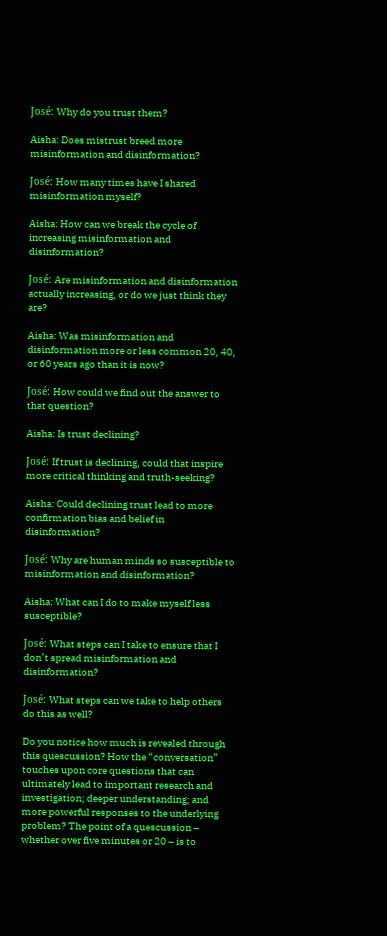José: Why do you trust them?

Aisha: Does mistrust breed more misinformation and disinformation?

José: How many times have I shared misinformation myself?

Aisha: How can we break the cycle of increasing misinformation and disinformation?

José: Are misinformation and disinformation actually increasing, or do we just think they are?

Aisha: Was misinformation and disinformation more or less common 20, 40, or 60 years ago than it is now?

José: How could we find out the answer to that question?

Aisha: Is trust declining?

José: If trust is declining, could that inspire more critical thinking and truth-seeking?

Aisha: Could declining trust lead to more confirmation bias and belief in disinformation?

José: Why are human minds so susceptible to misinformation and disinformation?

Aisha: What can I do to make myself less susceptible?

José: What steps can I take to ensure that I don’t spread misinformation and disinformation?

José: What steps can we take to help others do this as well?

Do you notice how much is revealed through this quescussion? How the “conversation” touches upon core questions that can ultimately lead to important research and investigation; deeper understanding; and more powerful responses to the underlying problem? The point of a quescussion – whether over five minutes or 20 – is to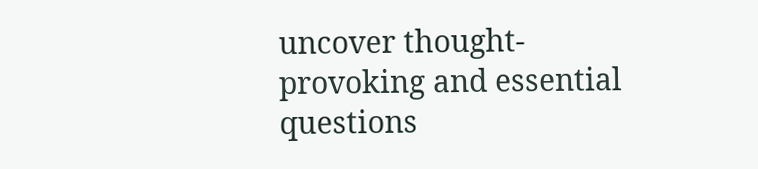uncover thought-provoking and essential questions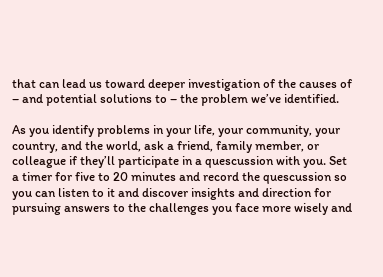that can lead us toward deeper investigation of the causes of – and potential solutions to – the problem we’ve identified.

As you identify problems in your life, your community, your country, and the world, ask a friend, family member, or colleague if they’ll participate in a quescussion with you. Set a timer for five to 20 minutes and record the quescussion so you can listen to it and discover insights and direction for pursuing answers to the challenges you face more wisely and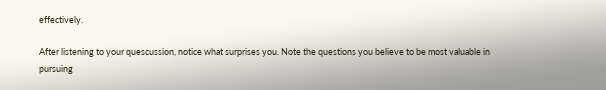effectively.

After listening to your quescussion, notice what surprises you. Note the questions you believe to be most valuable in pursuing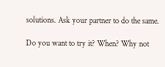solutions. Ask your partner to do the same.

Do you want to try it? When? Why not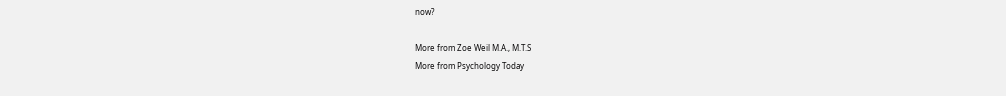now?

More from Zoe Weil M.A., M.T.S
More from Psychology Today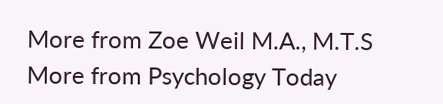More from Zoe Weil M.A., M.T.S
More from Psychology Today